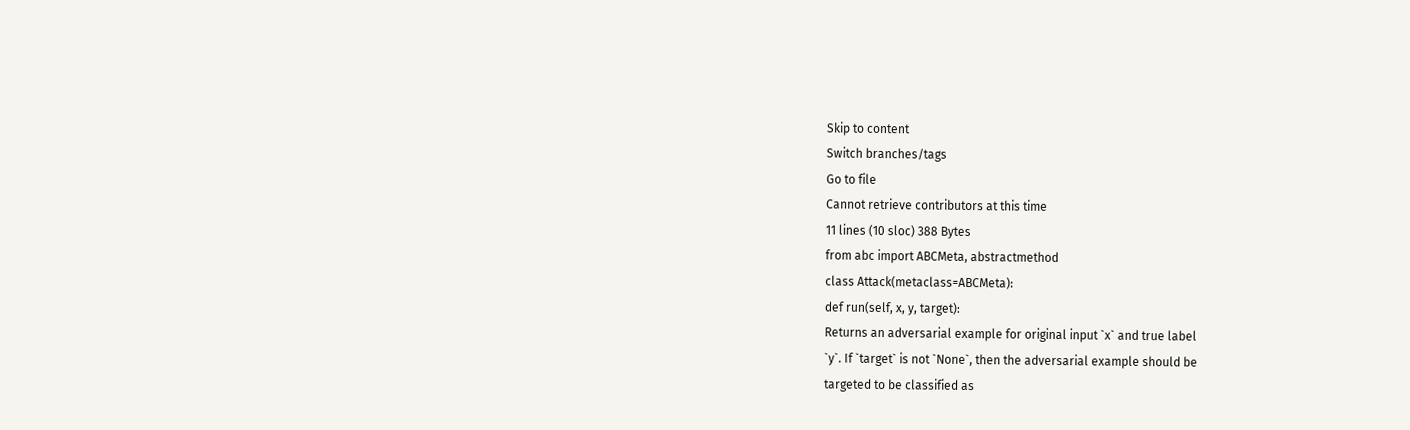Skip to content
Switch branches/tags
Go to file
Cannot retrieve contributors at this time
11 lines (10 sloc) 388 Bytes
from abc import ABCMeta, abstractmethod
class Attack(metaclass=ABCMeta):
def run(self, x, y, target):
Returns an adversarial example for original input `x` and true label
`y`. If `target` is not `None`, then the adversarial example should be
targeted to be classified as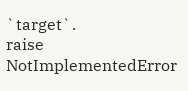`target`.
raise NotImplementedError